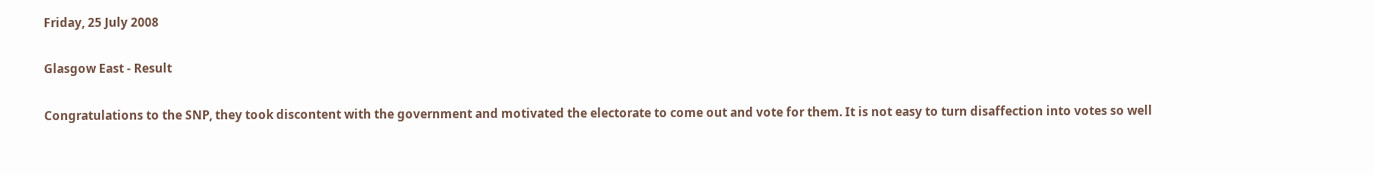Friday, 25 July 2008

Glasgow East - Result

Congratulations to the SNP, they took discontent with the government and motivated the electorate to come out and vote for them. It is not easy to turn disaffection into votes so well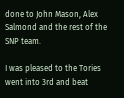done to John Mason, Alex Salmond and the rest of the SNP team.

I was pleased to the Tories went into 3rd and beat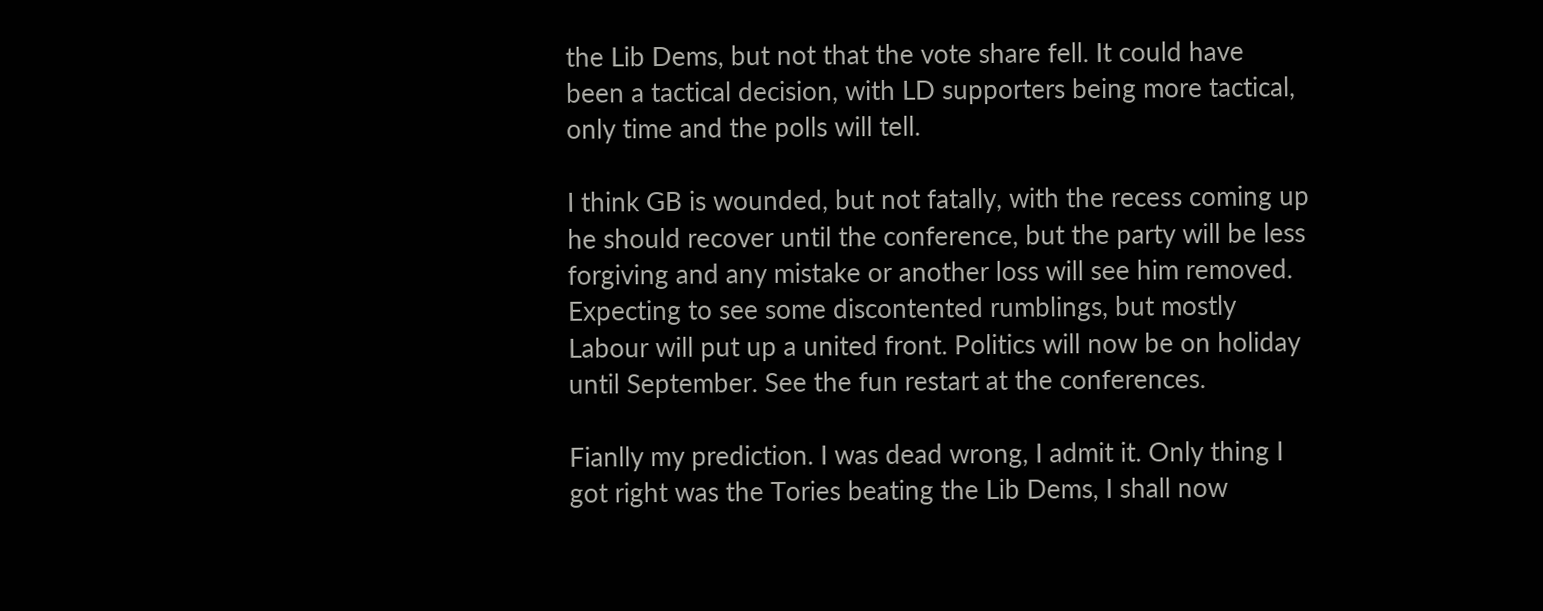the Lib Dems, but not that the vote share fell. It could have been a tactical decision, with LD supporters being more tactical, only time and the polls will tell.

I think GB is wounded, but not fatally, with the recess coming up he should recover until the conference, but the party will be less forgiving and any mistake or another loss will see him removed. Expecting to see some discontented rumblings, but mostly Labour will put up a united front. Politics will now be on holiday until September. See the fun restart at the conferences.

Fianlly my prediction. I was dead wrong, I admit it. Only thing I got right was the Tories beating the Lib Dems, I shall now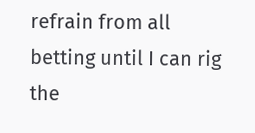refrain from all betting until I can rig the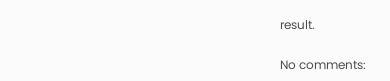result.

No comments: